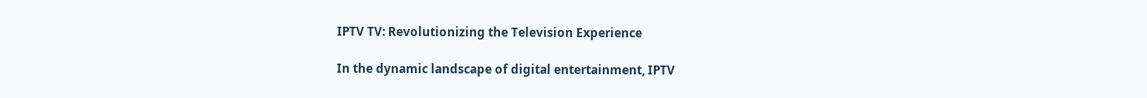IPTV TV: Revolutionizing the Television Experience

In the dynamic landscape of digital entertainment, IPTV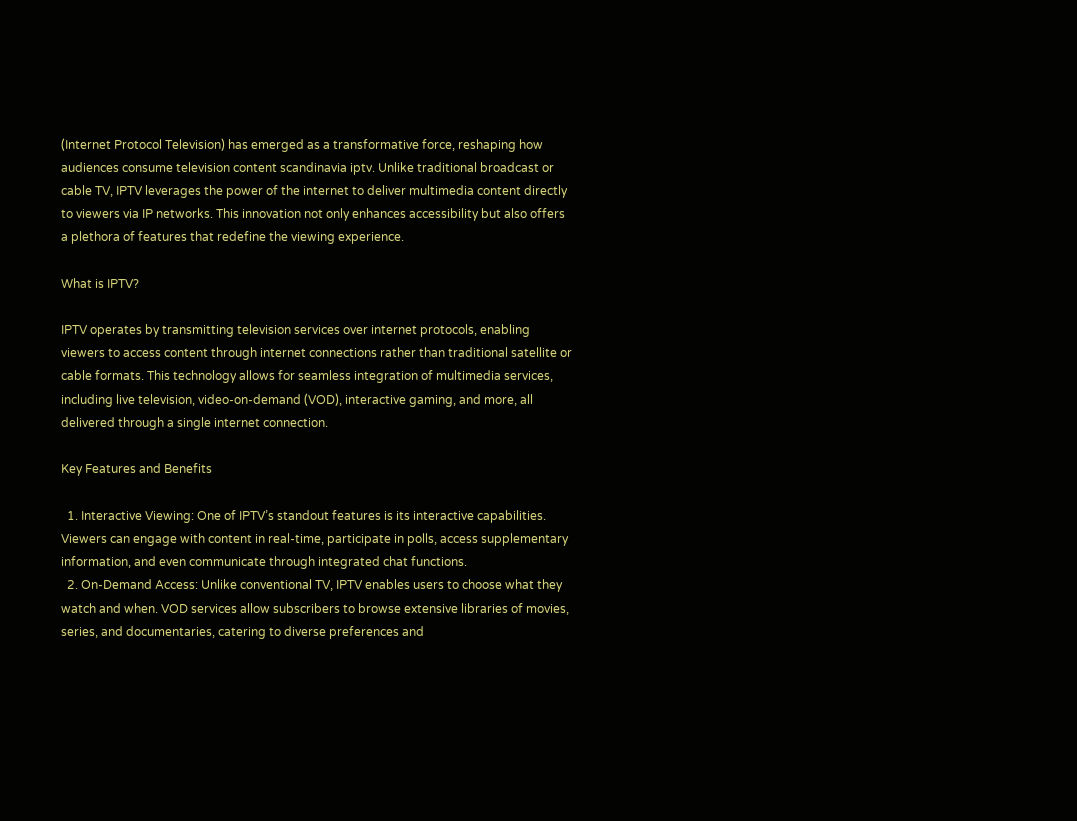(Internet Protocol Television) has emerged as a transformative force, reshaping how audiences consume television content scandinavia iptv. Unlike traditional broadcast or cable TV, IPTV leverages the power of the internet to deliver multimedia content directly to viewers via IP networks. This innovation not only enhances accessibility but also offers a plethora of features that redefine the viewing experience.

What is IPTV?

IPTV operates by transmitting television services over internet protocols, enabling viewers to access content through internet connections rather than traditional satellite or cable formats. This technology allows for seamless integration of multimedia services, including live television, video-on-demand (VOD), interactive gaming, and more, all delivered through a single internet connection.

Key Features and Benefits

  1. Interactive Viewing: One of IPTV’s standout features is its interactive capabilities. Viewers can engage with content in real-time, participate in polls, access supplementary information, and even communicate through integrated chat functions.
  2. On-Demand Access: Unlike conventional TV, IPTV enables users to choose what they watch and when. VOD services allow subscribers to browse extensive libraries of movies, series, and documentaries, catering to diverse preferences and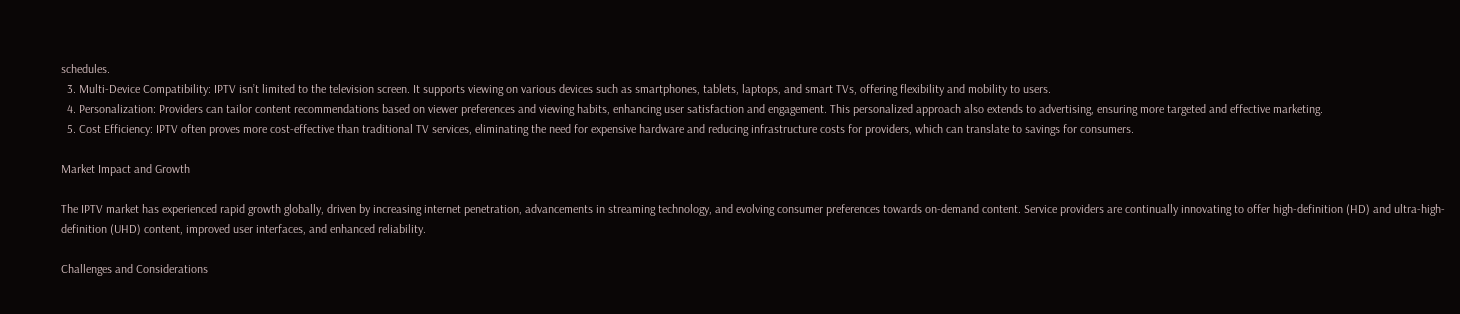schedules.
  3. Multi-Device Compatibility: IPTV isn’t limited to the television screen. It supports viewing on various devices such as smartphones, tablets, laptops, and smart TVs, offering flexibility and mobility to users.
  4. Personalization: Providers can tailor content recommendations based on viewer preferences and viewing habits, enhancing user satisfaction and engagement. This personalized approach also extends to advertising, ensuring more targeted and effective marketing.
  5. Cost Efficiency: IPTV often proves more cost-effective than traditional TV services, eliminating the need for expensive hardware and reducing infrastructure costs for providers, which can translate to savings for consumers.

Market Impact and Growth

The IPTV market has experienced rapid growth globally, driven by increasing internet penetration, advancements in streaming technology, and evolving consumer preferences towards on-demand content. Service providers are continually innovating to offer high-definition (HD) and ultra-high-definition (UHD) content, improved user interfaces, and enhanced reliability.

Challenges and Considerations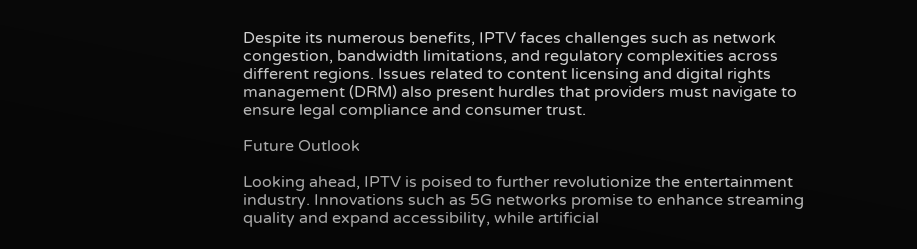Despite its numerous benefits, IPTV faces challenges such as network congestion, bandwidth limitations, and regulatory complexities across different regions. Issues related to content licensing and digital rights management (DRM) also present hurdles that providers must navigate to ensure legal compliance and consumer trust.

Future Outlook

Looking ahead, IPTV is poised to further revolutionize the entertainment industry. Innovations such as 5G networks promise to enhance streaming quality and expand accessibility, while artificial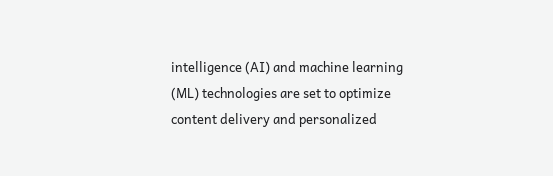intelligence (AI) and machine learning (ML) technologies are set to optimize content delivery and personalized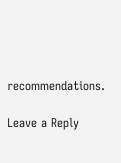recommendations.

Leave a Reply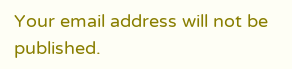Your email address will not be published.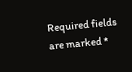Required fields are marked *